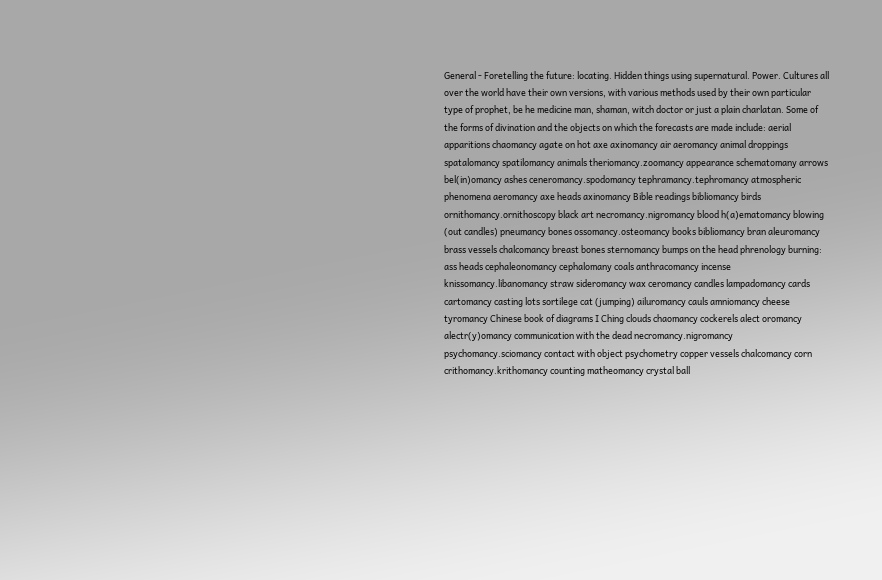General - Foretelling the future: locating. Hidden things using supernatural. Power. Cultures all over the world have their own versions, with various methods used by their own particular type of prophet, be he medicine man, shaman, witch doctor or just a plain charlatan. Some of the forms of divination and the objects on which the forecasts are made include: aerial apparitions chaomancy agate on hot axe axinomancy air aeromancy animal droppings spatalomancy spatilomancy animals theriomancy.zoomancy appearance schematomany arrows bel(in)omancy ashes ceneromancy.spodomancy tephramancy.tephromancy atmospheric phenomena aeromancy axe heads axinomancy Bible readings bibliomancy birds ornithomancy.ornithoscopy black art necromancy.nigromancy blood h(a)ematomancy blowing (out candles) pneumancy bones ossomancy.osteomancy books bibliomancy bran aleuromancy brass vessels chalcomancy breast bones sternomancy bumps on the head phrenology burning: ass heads cephaleonomancy cephalomany coals anthracomancy incense knissomancy.libanomancy straw sideromancy wax ceromancy candles lampadomancy cards cartomancy casting lots sortilege cat (jumping) ailuromancy cauls amniomancy cheese tyromancy Chinese book of diagrams I Ching clouds chaomancy cockerels alect oromancy alectr(y)omancy communication with the dead necromancy.nigromancy psychomancy.sciomancy contact with object psychometry copper vessels chalcomancy corn crithomancy.krithomancy counting matheomancy crystal ball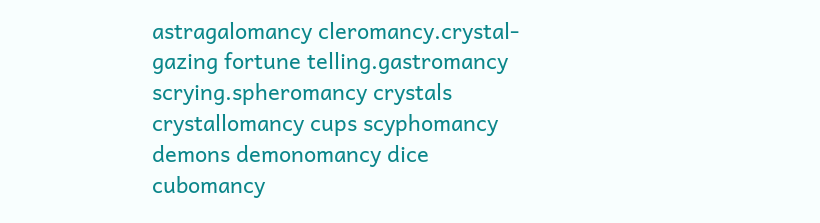astragalomancy cleromancy.crystal-gazing fortune telling.gastromancy scrying.spheromancy crystals crystallomancy cups scyphomancy demons demonomancy dice cubomancy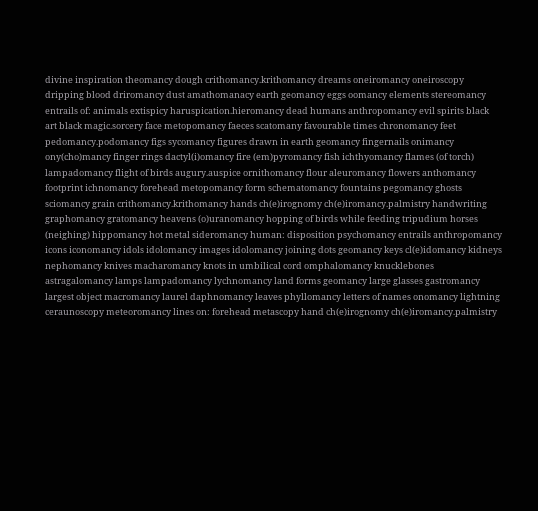divine inspiration theomancy dough crithomancy.krithomancy dreams oneiromancy oneiroscopy dripping blood driromancy dust amathomanacy earth geomancy eggs oomancy elements stereomancy entrails of: animals extispicy haruspication.hieromancy dead humans anthropomancy evil spirits black art black magic.sorcery face metopomancy faeces scatomany favourable times chronomancy feet pedomancy.podomancy figs sycomancy figures drawn in earth geomancy fingernails onimancy ony(cho)mancy finger rings dactyl(i)omancy fire (em)pyromancy fish ichthyomancy flames (of torch) lampadomancy flight of birds augury.auspice ornithomancy flour aleuromancy flowers anthomancy footprint ichnomancy forehead metopomancy form schematomancy fountains pegomancy ghosts sciomancy grain crithomancy.krithomancy hands ch(e)irognomy ch(e)iromancy.palmistry handwriting graphomancy gratomancy heavens (o)uranomancy hopping of birds while feeding tripudium horses (neighing) hippomancy hot metal sideromancy human: disposition psychomancy entrails anthropomancy icons iconomancy idols idolomancy images idolomancy joining dots geomancy keys cl(e)idomancy kidneys nephomancy knives macharomancy knots in umbilical cord omphalomancy knucklebones astragalomancy lamps lampadomancy lychnomancy land forms geomancy large glasses gastromancy largest object macromancy laurel daphnomancy leaves phyllomancy letters of names onomancy lightning ceraunoscopy meteoromancy lines on: forehead metascopy hand ch(e)irognomy ch(e)iromancy.palmistry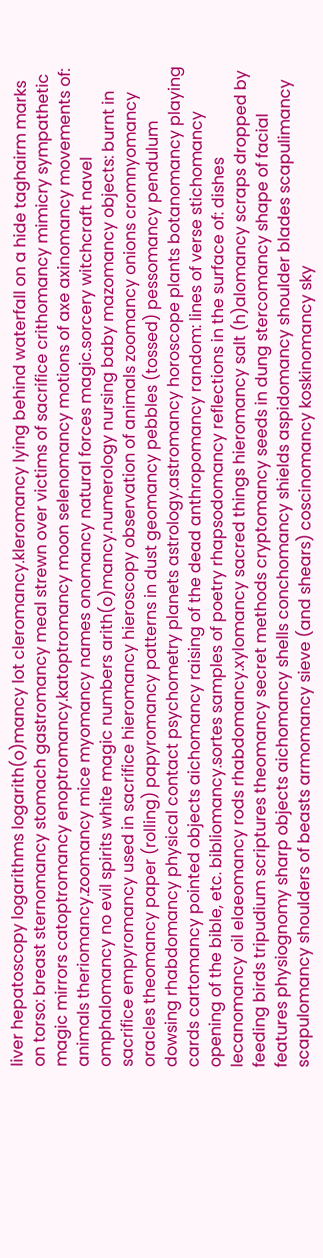liver hepatoscopy logarithms logarith(o)mancy lot cleromancy.kleromancy lying behind waterfall on a hide taghairm marks on torso: breast sternomancy stomach gastromancy meal strewn over victims of sacrifice crithomancy mimicry sympathetic magic mirrors catoptromancy enoptromancy.katoptromancy moon selenomancy motions of axe axinomancy movements of: animals theriomancy.zoomancy mice myomancy names onomancy natural forces magic.sorcery witchcraft navel omphalomancy no evil spirits white magic numbers arith(o)mancy.numerology nursing baby mazomancy objects: burnt in sacrifice empyromancy used in sacrifice hieromancy hieroscopy observation of animals zoomancy onions cromnyomancy oracles theomancy paper (rolling) papyromancy patterns in dust geomancy pebbles (tossed) pessomancy pendulum dowsing rhabdomancy physical contact psychometry planets astrology.astromancy horoscope plants botanomancy playing cards cartomancy pointed objects aichomancy raising of the dead anthropomancy random: lines of verse stichomancy opening of the bible, etc. bibliomancy.sortes samples of poetry rhapsodomancy reflections in the surface of: dishes lecanomancy oil elaeomancy rods rhabdomancy.xylomancy sacred things hieromancy salt (h)alomancy scraps dropped by feeding birds tripudium scriptures theomancy secret methods cryptomancy seeds in dung stercomancy shape of facial features physiognomy sharp objects aichomancy shells conchomancy shields aspidomancy shoulder blades scapulimancy scapulomancy shoulders of beasts armomancy sieve (and shears) coscinomancy koskinomancy sky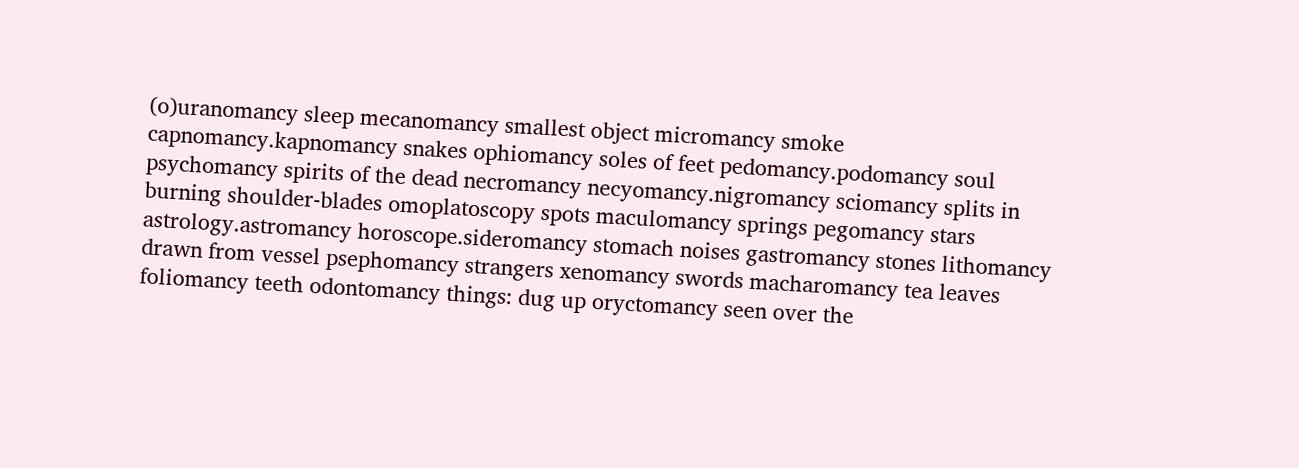(o)uranomancy sleep mecanomancy smallest object micromancy smoke capnomancy.kapnomancy snakes ophiomancy soles of feet pedomancy.podomancy soul psychomancy spirits of the dead necromancy necyomancy.nigromancy sciomancy splits in burning shoulder-blades omoplatoscopy spots maculomancy springs pegomancy stars astrology.astromancy horoscope.sideromancy stomach noises gastromancy stones lithomancy drawn from vessel psephomancy strangers xenomancy swords macharomancy tea leaves foliomancy teeth odontomancy things: dug up oryctomancy seen over the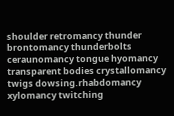shoulder retromancy thunder brontomancy thunderbolts ceraunomancy tongue hyomancy transparent bodies crystallomancy twigs dowsing.rhabdomancy xylomancy twitching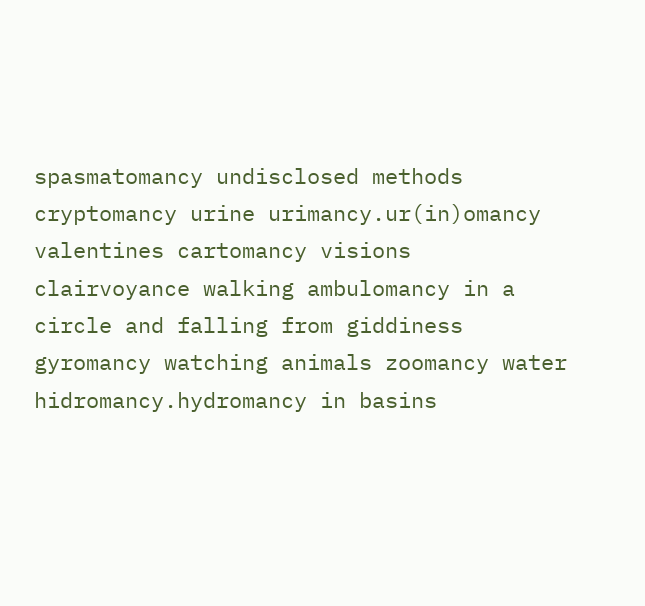spasmatomancy undisclosed methods cryptomancy urine urimancy.ur(in)omancy valentines cartomancy visions clairvoyance walking ambulomancy in a circle and falling from giddiness gyromancy watching animals zoomancy water hidromancy.hydromancy in basins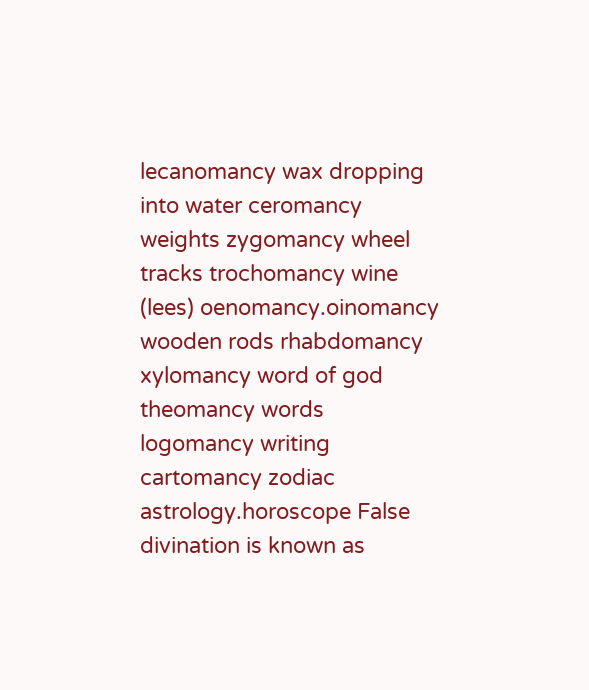lecanomancy wax dropping into water ceromancy weights zygomancy wheel tracks trochomancy wine (lees) oenomancy.oinomancy wooden rods rhabdomancy xylomancy word of god theomancy words logomancy writing cartomancy zodiac astrology.horoscope False divination is known as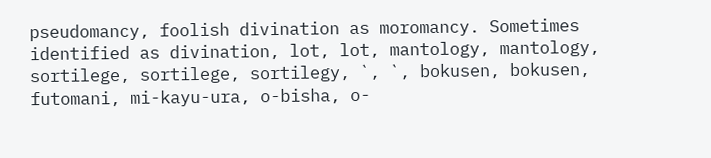pseudomancy, foolish divination as moromancy. Sometimes identified as divination, lot, lot, mantology, mantology, sortilege, sortilege, sortilegy, `, `, bokusen, bokusen, futomani, mi-kayu-ura, o-bisha, o-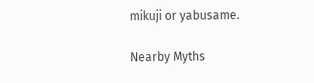mikuji or yabusame.

Nearby Myths